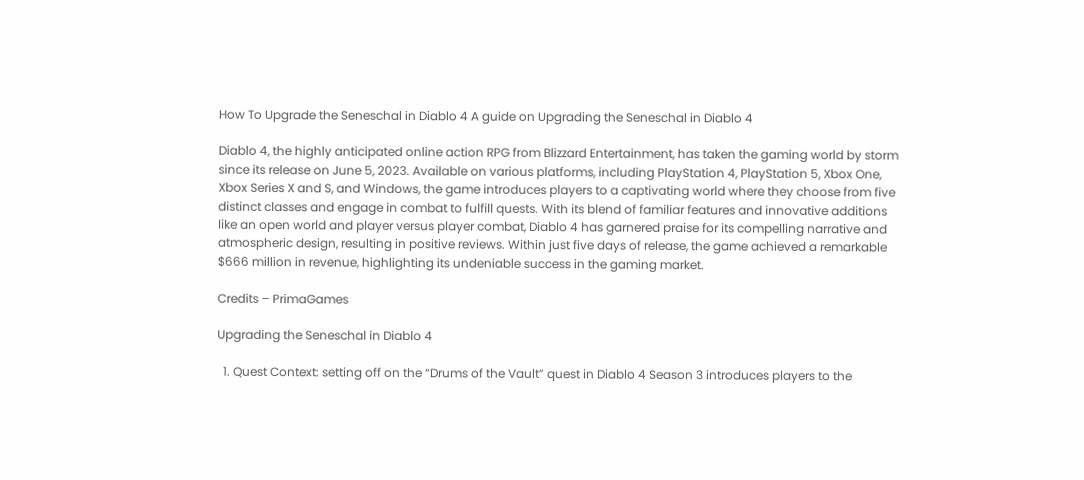How To Upgrade the Seneschal in Diablo 4 A guide on Upgrading the Seneschal in Diablo 4

Diablo 4, the highly anticipated online action RPG from Blizzard Entertainment, has taken the gaming world by storm since its release on June 5, 2023. Available on various platforms, including PlayStation 4, PlayStation 5, Xbox One, Xbox Series X and S, and Windows, the game introduces players to a captivating world where they choose from five distinct classes and engage in combat to fulfill quests. With its blend of familiar features and innovative additions like an open world and player versus player combat, Diablo 4 has garnered praise for its compelling narrative and atmospheric design, resulting in positive reviews. Within just five days of release, the game achieved a remarkable $666 million in revenue, highlighting its undeniable success in the gaming market.

Credits – PrimaGames

Upgrading the Seneschal in Diablo 4

  1. Quest Context: setting off on the “Drums of the Vault” quest in Diablo 4 Season 3 introduces players to the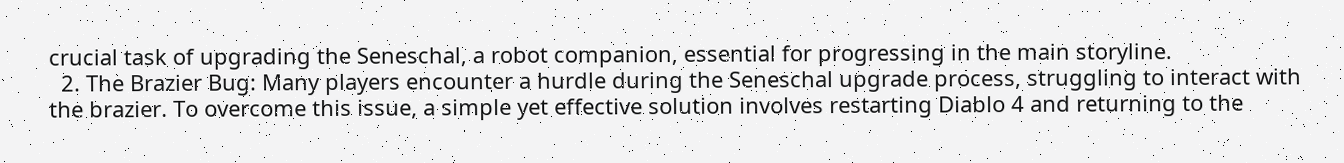crucial task of upgrading the Seneschal, a robot companion, essential for progressing in the main storyline.
  2. The Brazier Bug: Many players encounter a hurdle during the Seneschal upgrade process, struggling to interact with the brazier. To overcome this issue, a simple yet effective solution involves restarting Diablo 4 and returning to the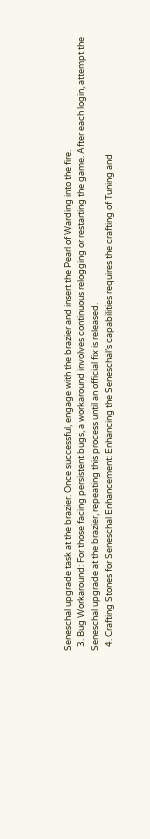Seneschal upgrade task at the brazier. Once successful, engage with the brazier and insert the Pearl of Warding into the fire.
  3. Bug Workaround: For those facing persistent bugs, a workaround involves continuous relogging or restarting the game. After each login, attempt the Seneschal upgrade at the brazier, repeating this process until an official fix is released.
  4. Crafting Stones for Seneschal Enhancement: Enhancing the Seneschal’s capabilities requires the crafting of Tuning and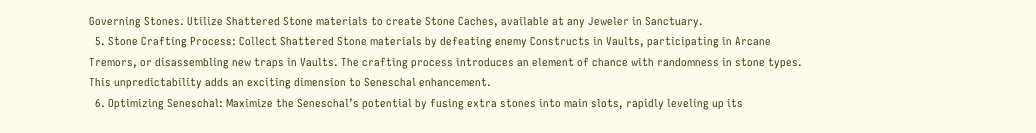Governing Stones. Utilize Shattered Stone materials to create Stone Caches, available at any Jeweler in Sanctuary.
  5. Stone Crafting Process: Collect Shattered Stone materials by defeating enemy Constructs in Vaults, participating in Arcane Tremors, or disassembling new traps in Vaults. The crafting process introduces an element of chance with randomness in stone types. This unpredictability adds an exciting dimension to Seneschal enhancement.
  6. Optimizing Seneschal: Maximize the Seneschal’s potential by fusing extra stones into main slots, rapidly leveling up its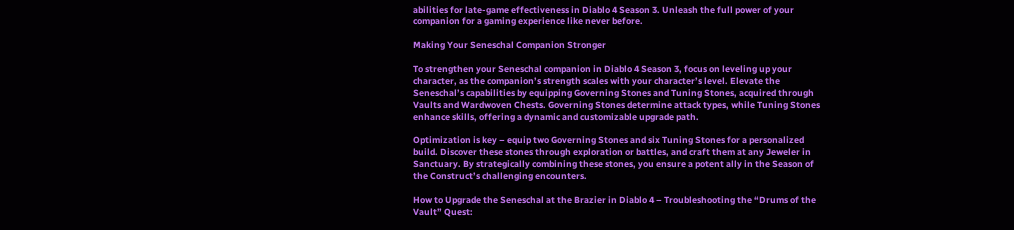abilities for late-game effectiveness in Diablo 4 Season 3. Unleash the full power of your companion for a gaming experience like never before.

Making Your Seneschal Companion Stronger

To strengthen your Seneschal companion in Diablo 4 Season 3, focus on leveling up your character, as the companion’s strength scales with your character’s level. Elevate the Seneschal’s capabilities by equipping Governing Stones and Tuning Stones, acquired through Vaults and Wardwoven Chests. Governing Stones determine attack types, while Tuning Stones enhance skills, offering a dynamic and customizable upgrade path.

Optimization is key – equip two Governing Stones and six Tuning Stones for a personalized build. Discover these stones through exploration or battles, and craft them at any Jeweler in Sanctuary. By strategically combining these stones, you ensure a potent ally in the Season of the Construct’s challenging encounters.

How to Upgrade the Seneschal at the Brazier in Diablo 4 – Troubleshooting the “Drums of the Vault” Quest: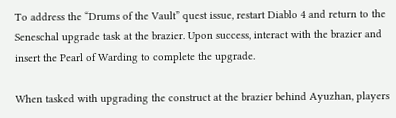To address the “Drums of the Vault” quest issue, restart Diablo 4 and return to the Seneschal upgrade task at the brazier. Upon success, interact with the brazier and insert the Pearl of Warding to complete the upgrade.

When tasked with upgrading the construct at the brazier behind Ayuzhan, players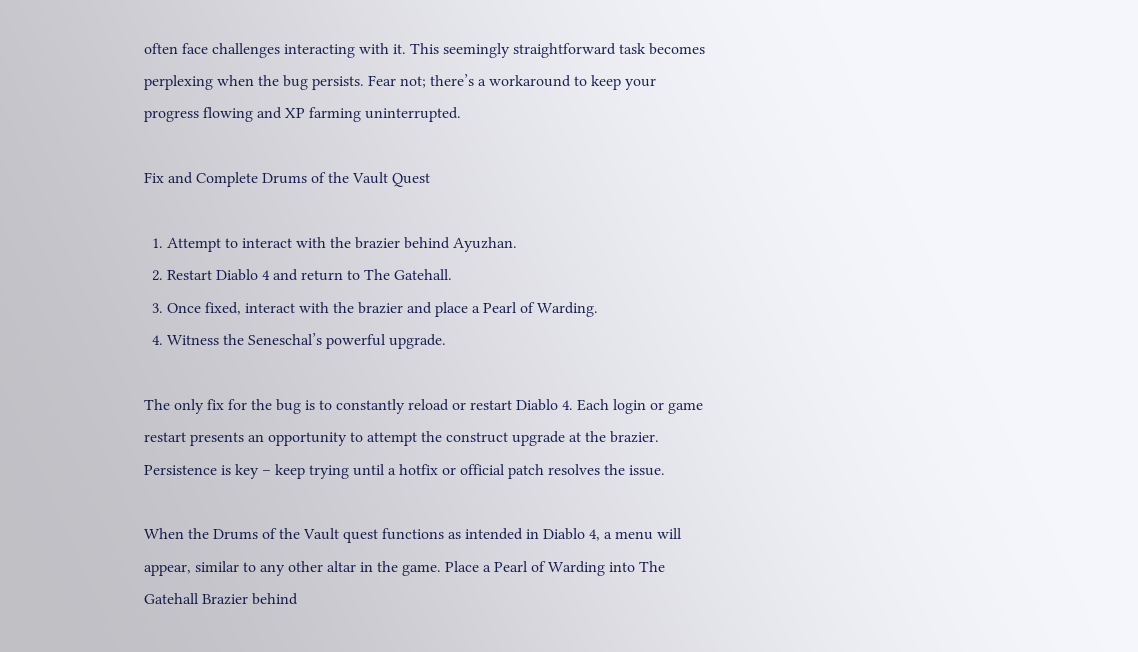often face challenges interacting with it. This seemingly straightforward task becomes perplexing when the bug persists. Fear not; there’s a workaround to keep your progress flowing and XP farming uninterrupted.

Fix and Complete Drums of the Vault Quest

  1. Attempt to interact with the brazier behind Ayuzhan.
  2. Restart Diablo 4 and return to The Gatehall.
  3. Once fixed, interact with the brazier and place a Pearl of Warding.
  4. Witness the Seneschal’s powerful upgrade.

The only fix for the bug is to constantly reload or restart Diablo 4. Each login or game restart presents an opportunity to attempt the construct upgrade at the brazier. Persistence is key – keep trying until a hotfix or official patch resolves the issue.

When the Drums of the Vault quest functions as intended in Diablo 4, a menu will appear, similar to any other altar in the game. Place a Pearl of Warding into The Gatehall Brazier behind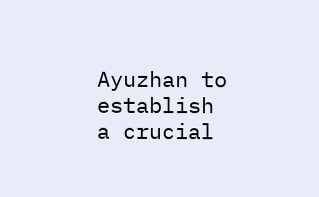Ayuzhan to establish a crucial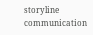storyline communication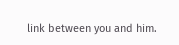link between you and him.